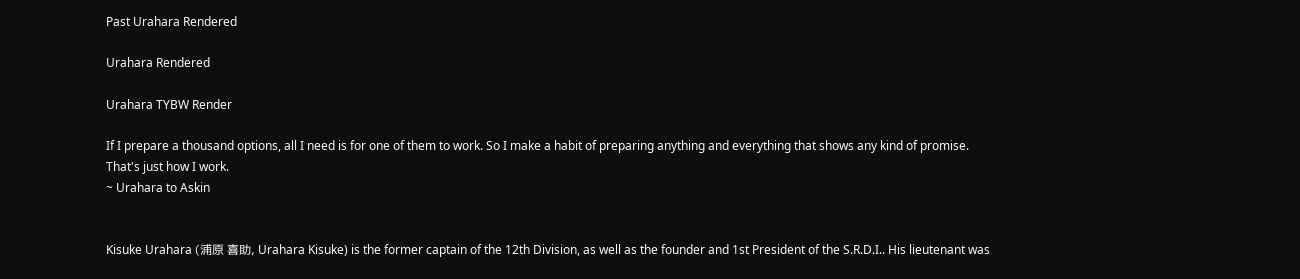Past Urahara Rendered

Urahara Rendered

Urahara TYBW Render

If I prepare a thousand options, all I need is for one of them to work. So I make a habit of preparing anything and everything that shows any kind of promise. That's just how I work.
~ Urahara to Askin


Kisuke Urahara (浦原 喜助, Urahara Kisuke) is the former captain of the 12th Division, as well as the founder and 1st President of the S.R.D.I.. His lieutenant was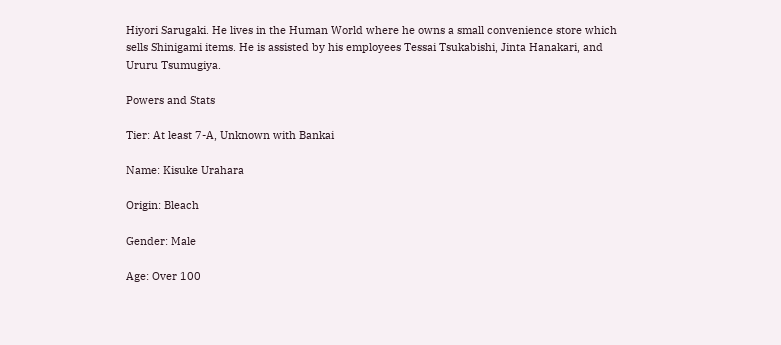Hiyori Sarugaki. He lives in the Human World where he owns a small convenience store which sells Shinigami items. He is assisted by his employees Tessai Tsukabishi, Jinta Hanakari, and Ururu Tsumugiya.

Powers and Stats

Tier: At least 7-A, Unknown with Bankai

Name: Kisuke Urahara

Origin: Bleach

Gender: Male

Age: Over 100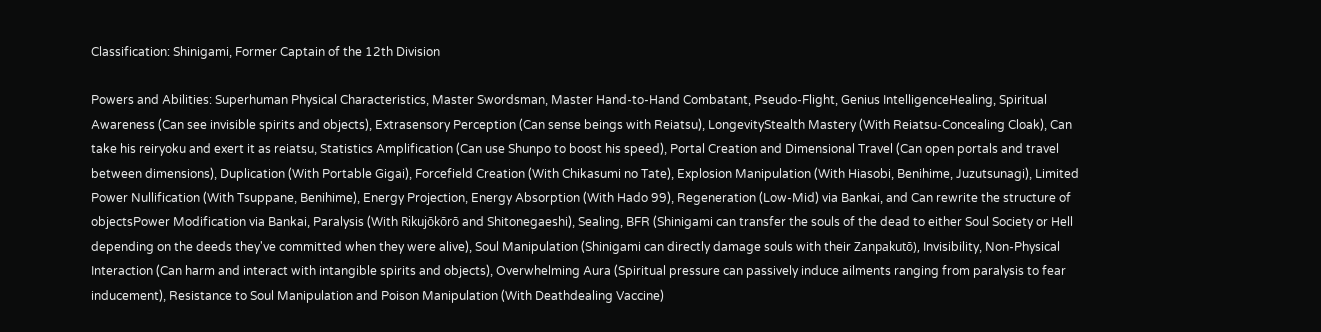Classification: Shinigami, Former Captain of the 12th Division

Powers and Abilities: Superhuman Physical Characteristics, Master Swordsman, Master Hand-to-Hand Combatant, Pseudo-Flight, Genius IntelligenceHealing, Spiritual Awareness (Can see invisible spirits and objects), Extrasensory Perception (Can sense beings with Reiatsu), LongevityStealth Mastery (With Reiatsu-Concealing Cloak), Can take his reiryoku and exert it as reiatsu, Statistics Amplification (Can use Shunpo to boost his speed), Portal Creation and Dimensional Travel (Can open portals and travel between dimensions), Duplication (With Portable Gigai), Forcefield Creation (With Chikasumi no Tate), Explosion Manipulation (With Hiasobi, Benihime, Juzutsunagi), Limited Power Nullification (With Tsuppane, Benihime), Energy Projection, Energy Absorption (With Hado 99), Regeneration (Low-Mid) via Bankai, and Can rewrite the structure of objectsPower Modification via Bankai, Paralysis (With Rikujōkōrō and Shitonegaeshi), Sealing, BFR (Shinigami can transfer the souls of the dead to either Soul Society or Hell depending on the deeds they've committed when they were alive), Soul Manipulation (Shinigami can directly damage souls with their Zanpakutō), Invisibility, Non-Physical Interaction (Can harm and interact with intangible spirits and objects), Overwhelming Aura (Spiritual pressure can passively induce ailments ranging from paralysis to fear inducement), Resistance to Soul Manipulation and Poison Manipulation (With Deathdealing Vaccine)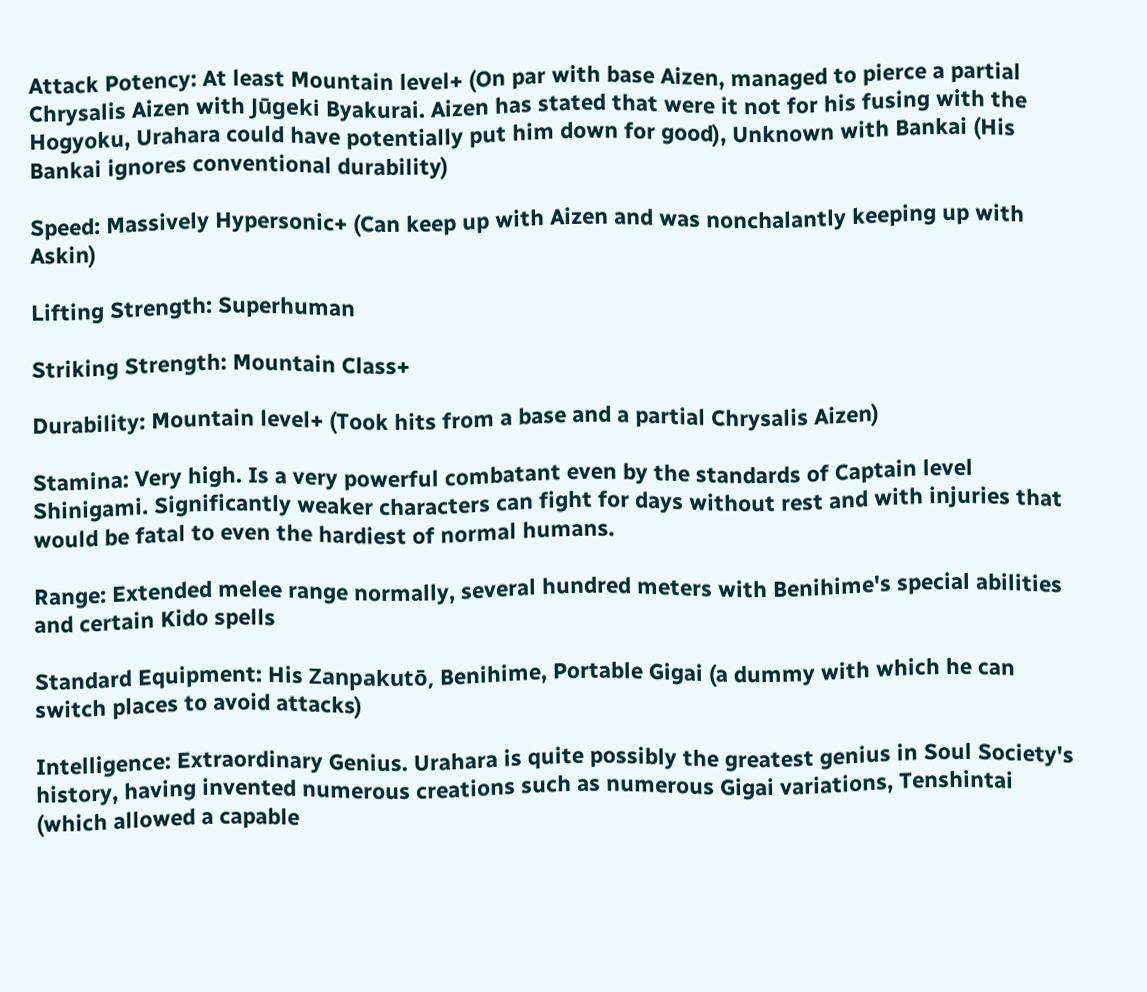Attack Potency: At least Mountain level+ (On par with base Aizen, managed to pierce a partial Chrysalis Aizen with Jūgeki Byakurai. Aizen has stated that were it not for his fusing with the Hogyoku, Urahara could have potentially put him down for good), Unknown with Bankai (His Bankai ignores conventional durability)

Speed: Massively Hypersonic+ (Can keep up with Aizen and was nonchalantly keeping up with Askin)

Lifting Strength: Superhuman

Striking Strength: Mountain Class+

Durability: Mountain level+ (Took hits from a base and a partial Chrysalis Aizen)

Stamina: Very high. Is a very powerful combatant even by the standards of Captain level Shinigami. Significantly weaker characters can fight for days without rest and with injuries that would be fatal to even the hardiest of normal humans.

Range: Extended melee range normally, several hundred meters with Benihime's special abilities and certain Kido spells

Standard Equipment: His Zanpakutō, Benihime, Portable Gigai (a dummy with which he can switch places to avoid attacks)

Intelligence: Extraordinary Genius. Urahara is quite possibly the greatest genius in Soul Society's history, having invented numerous creations such as numerous Gigai variations, Tenshintai (which allowed a capable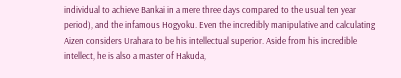individual to achieve Bankai in a mere three days compared to the usual ten year period), and the infamous Hogyoku. Even the incredibly manipulative and calculating Aizen considers Urahara to be his intellectual superior. Aside from his incredible intellect, he is also a master of Hakuda,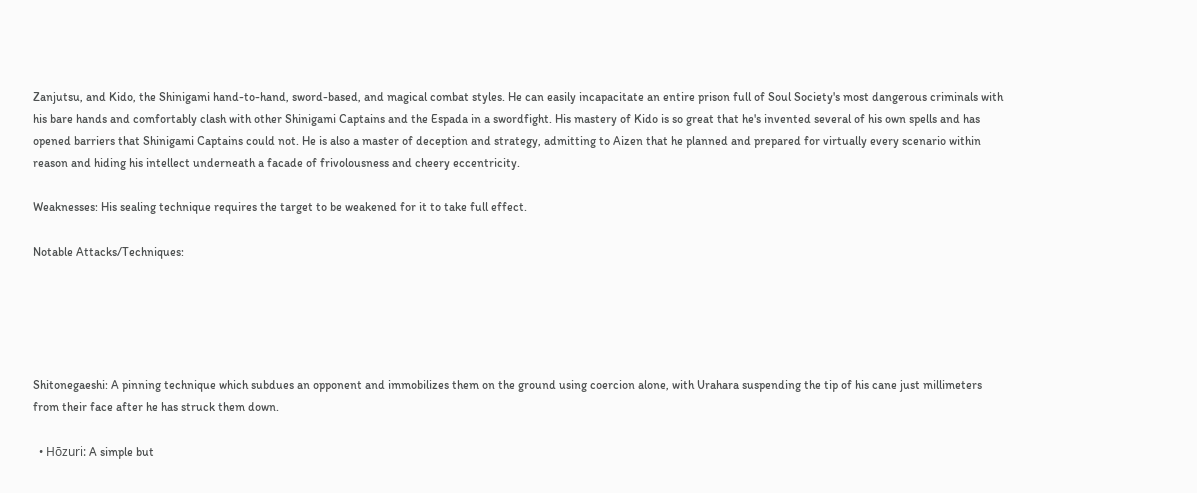Zanjutsu, and Kido, the Shinigami hand-to-hand, sword-based, and magical combat styles. He can easily incapacitate an entire prison full of Soul Society's most dangerous criminals with his bare hands and comfortably clash with other Shinigami Captains and the Espada in a swordfight. His mastery of Kido is so great that he's invented several of his own spells and has opened barriers that Shinigami Captains could not. He is also a master of deception and strategy, admitting to Aizen that he planned and prepared for virtually every scenario within reason and hiding his intellect underneath a facade of frivolousness and cheery eccentricity.

Weaknesses: His sealing technique requires the target to be weakened for it to take full effect.

Notable Attacks/Techniques:





Shitonegaeshi: A pinning technique which subdues an opponent and immobilizes them on the ground using coercion alone, with Urahara suspending the tip of his cane just millimeters from their face after he has struck them down.

  • Hōzuri: A simple but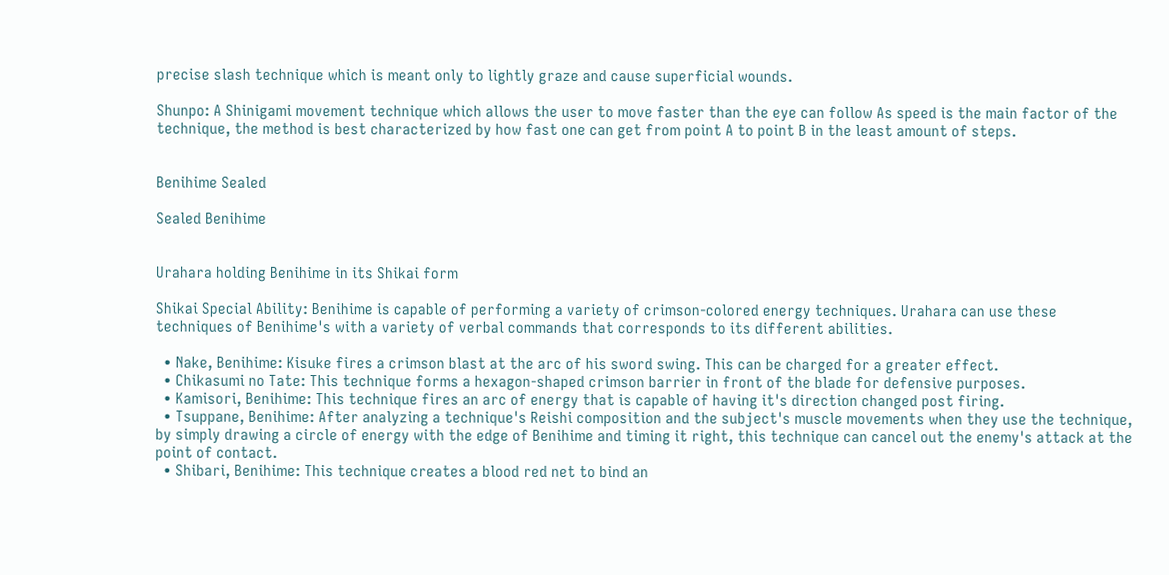precise slash technique which is meant only to lightly graze and cause superficial wounds.

Shunpo: A Shinigami movement technique which allows the user to move faster than the eye can follow As speed is the main factor of the technique, the method is best characterized by how fast one can get from point A to point B in the least amount of steps.


Benihime Sealed

Sealed Benihime


Urahara holding Benihime in its Shikai form

Shikai Special Ability: Benihime is capable of performing a variety of crimson-colored energy techniques. Urahara can use these techniques of Benihime's with a variety of verbal commands that corresponds to its different abilities.

  • Nake, Benihime: Kisuke fires a crimson blast at the arc of his sword swing. This can be charged for a greater effect.
  • Chikasumi no Tate: This technique forms a hexagon-shaped crimson barrier in front of the blade for defensive purposes.
  • Kamisori, Benihime: This technique fires an arc of energy that is capable of having it's direction changed post firing.
  • Tsuppane, Benihime: After analyzing a technique's Reishi composition and the subject's muscle movements when they use the technique, by simply drawing a circle of energy with the edge of Benihime and timing it right, this technique can cancel out the enemy's attack at the point of contact.
  • Shibari, Benihime: This technique creates a blood red net to bind an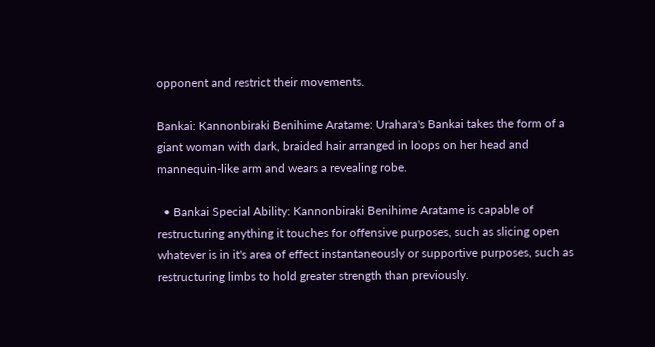opponent and restrict their movements.

Bankai: Kannonbiraki Benihime Aratame: Urahara's Bankai takes the form of a giant woman with dark, braided hair arranged in loops on her head and mannequin-like arm and wears a revealing robe.

  • Bankai Special Ability: Kannonbiraki Benihime Aratame is capable of restructuring anything it touches for offensive purposes, such as slicing open whatever is in it's area of effect instantaneously or supportive purposes, such as restructuring limbs to hold greater strength than previously.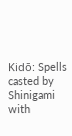Kidō: Spells casted by Shinigami with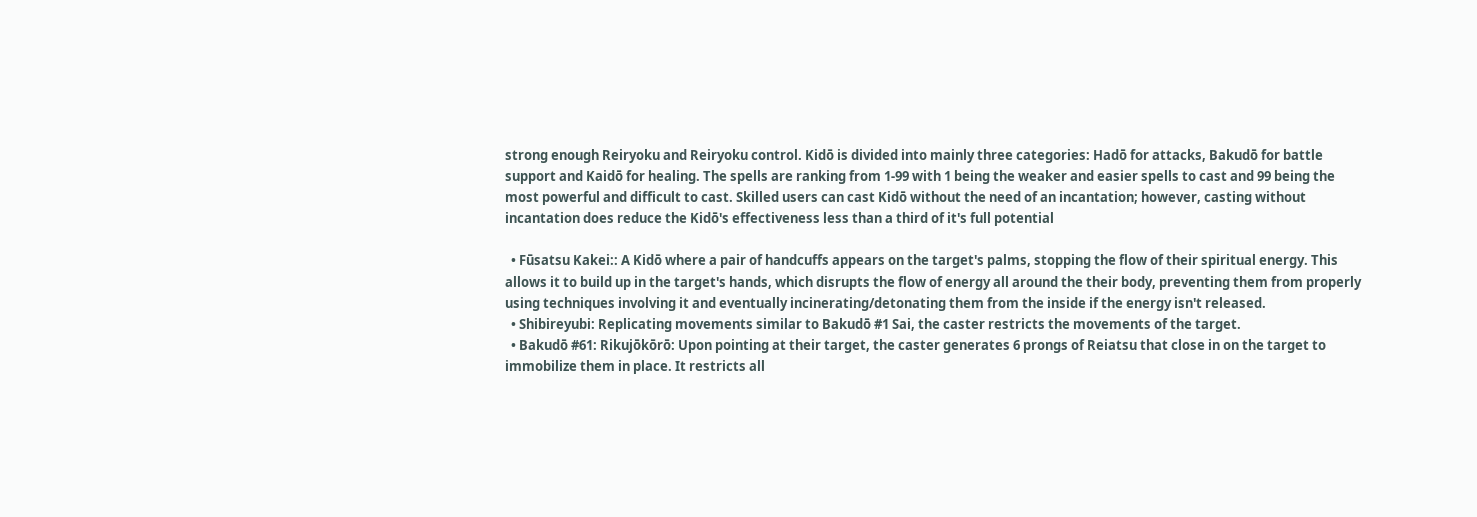strong enough Reiryoku and Reiryoku control. Kidō is divided into mainly three categories: Hadō for attacks, Bakudō for battle support and Kaidō for healing. The spells are ranking from 1-99 with 1 being the weaker and easier spells to cast and 99 being the most powerful and difficult to cast. Skilled users can cast Kidō without the need of an incantation; however, casting without incantation does reduce the Kidō's effectiveness less than a third of it's full potential

  • Fūsatsu Kakei:: A Kidō where a pair of handcuffs appears on the target's palms, stopping the flow of their spiritual energy. This allows it to build up in the target's hands, which disrupts the flow of energy all around the their body, preventing them from properly using techniques involving it and eventually incinerating/detonating them from the inside if the energy isn't released.
  • Shibireyubi: Replicating movements similar to Bakudō #1 Sai, the caster restricts the movements of the target.
  • Bakudō #61: Rikujōkōrō: Upon pointing at their target, the caster generates 6 prongs of Reiatsu that close in on the target to immobilize them in place. It restricts all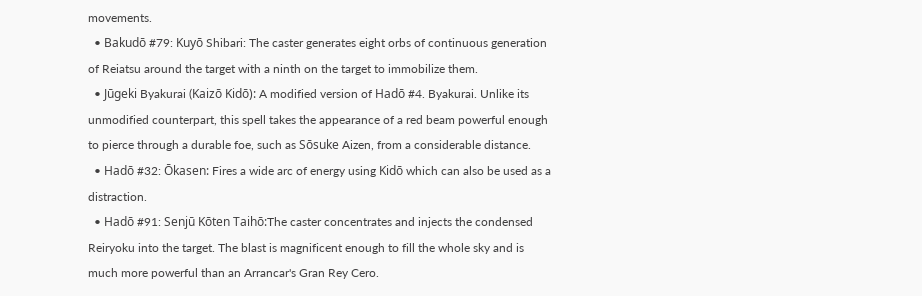movements.
  • Bakudō #79: Kuyō Shibari: The caster generates eight orbs of continuous generation of Reiatsu around the target with a ninth on the target to immobilize them.
  • Jūgeki Byakurai (Kaizō Kidō): A modified version of Hadō #4. Byakurai. Unlike its unmodified counterpart, this spell takes the appearance of a red beam powerful enough to pierce through a durable foe, such as Sōsuke Aizen, from a considerable distance.
  • Hadō #32: Ōkasen: Fires a wide arc of energy using Kidō which can also be used as a distraction.
  • Hadō #91: Senjū Kōten Taihō:The caster concentrates and injects the condensed Reiryoku into the target. The blast is magnificent enough to fill the whole sky and is much more powerful than an Arrancar's Gran Rey Cero.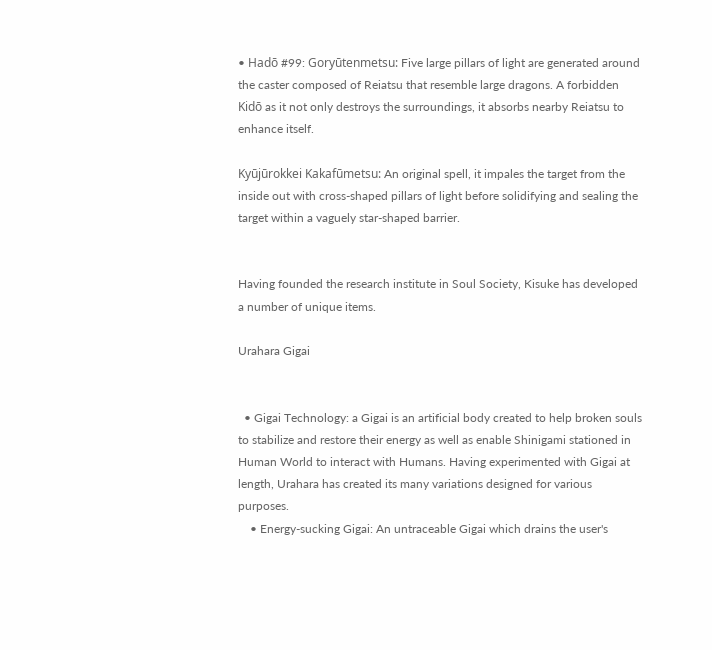• Hadō #99: Goryūtenmetsu: Five large pillars of light are generated around the caster composed of Reiatsu that resemble large dragons. A forbidden Kidō as it not only destroys the surroundings, it absorbs nearby Reiatsu to enhance itself.

Kyūjūrokkei Kakafūmetsu: An original spell, it impales the target from the inside out with cross-shaped pillars of light before solidifying and sealing the target within a vaguely star-shaped barrier.


Having founded the research institute in Soul Society, Kisuke has developed a number of unique items.

Urahara Gigai


  • Gigai Technology: a Gigai is an artificial body created to help broken souls to stabilize and restore their energy as well as enable Shinigami stationed in Human World to interact with Humans. Having experimented with Gigai at length, Urahara has created its many variations designed for various purposes.
    • Energy-sucking Gigai: An untraceable Gigai which drains the user's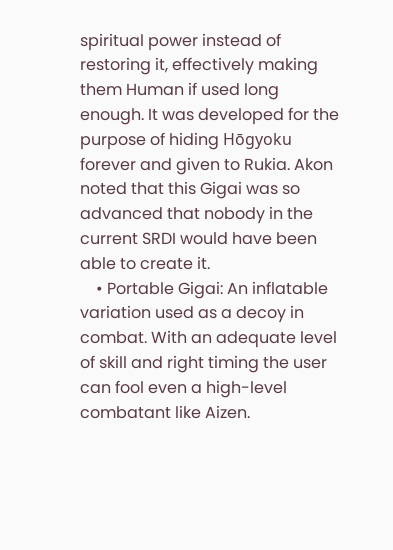spiritual power instead of restoring it, effectively making them Human if used long enough. It was developed for the purpose of hiding Hōgyoku forever and given to Rukia. Akon noted that this Gigai was so advanced that nobody in the current SRDI would have been able to create it.
    • Portable Gigai: An inflatable variation used as a decoy in combat. With an adequate level of skill and right timing the user can fool even a high-level combatant like Aizen.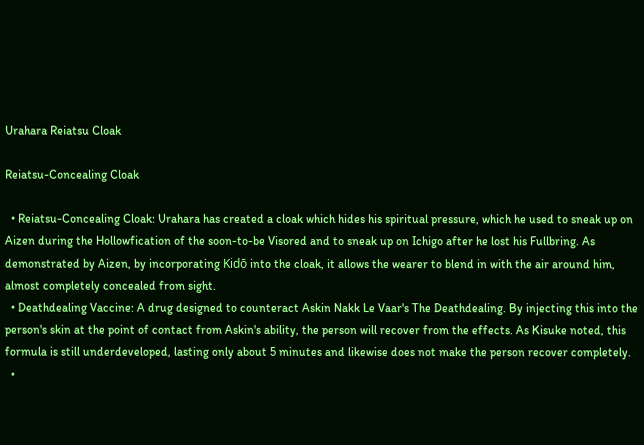Urahara Reiatsu Cloak

Reiatsu-Concealing Cloak

  • Reiatsu-Concealing Cloak: Urahara has created a cloak which hides his spiritual pressure, which he used to sneak up on Aizen during the Hollowfication of the soon-to-be Visored and to sneak up on Ichigo after he lost his Fullbring. As demonstrated by Aizen, by incorporating Kidō into the cloak, it allows the wearer to blend in with the air around him, almost completely concealed from sight.
  • Deathdealing Vaccine: A drug designed to counteract Askin Nakk Le Vaar's The Deathdealing. By injecting this into the person's skin at the point of contact from Askin's ability, the person will recover from the effects. As Kisuke noted, this formula is still underdeveloped, lasting only about 5 minutes and likewise does not make the person recover completely.
  •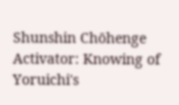Shunshin Chōhenge Activator: Knowing of Yoruichi's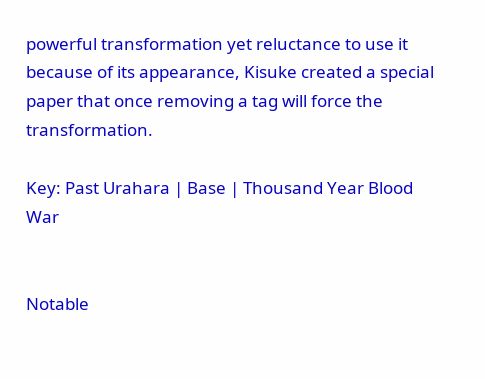powerful transformation yet reluctance to use it because of its appearance, Kisuke created a special paper that once removing a tag will force the transformation.

Key: Past Urahara | Base | Thousand Year Blood War


Notable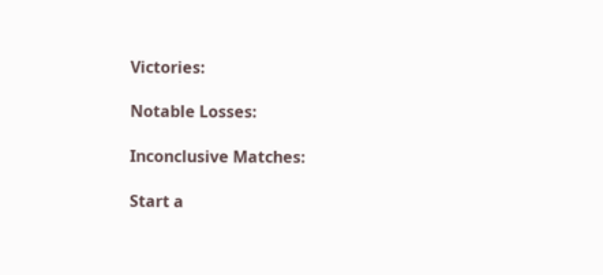Victories:

Notable Losses:

Inconclusive Matches:

Start a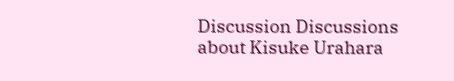Discussion Discussions about Kisuke Urahara